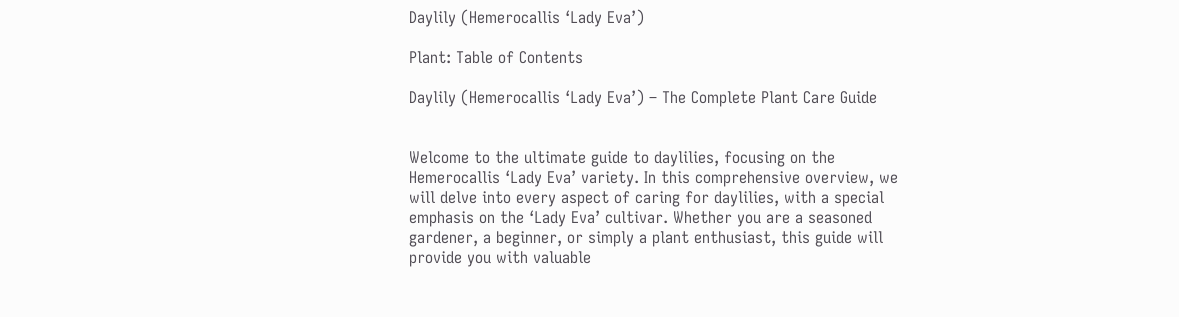Daylily (Hemerocallis ‘Lady Eva’)

Plant: Table of Contents

Daylily (Hemerocallis ‘Lady Eva’) – The Complete Plant Care Guide


Welcome to the ultimate guide to daylilies, focusing on the Hemerocallis ‘Lady Eva’ variety. In this comprehensive overview, we will delve into every aspect of caring for daylilies, with a special emphasis on the ‘Lady Eva’ cultivar. Whether you are a seasoned gardener, a beginner, or simply a plant enthusiast, this guide will provide you with valuable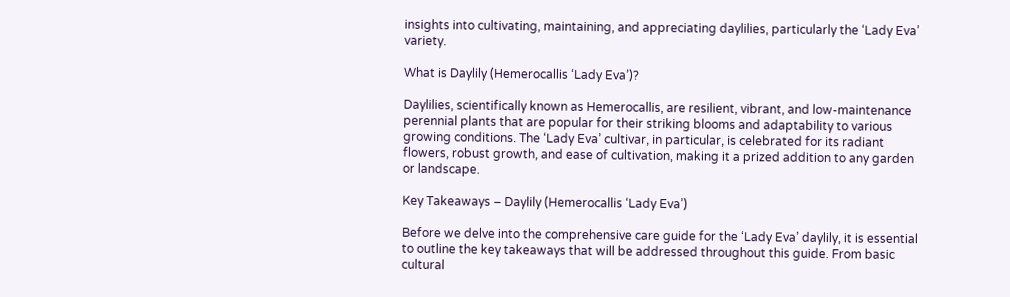insights into cultivating, maintaining, and appreciating daylilies, particularly the ‘Lady Eva’ variety.

What is Daylily (Hemerocallis ‘Lady Eva’)?

Daylilies, scientifically known as Hemerocallis, are resilient, vibrant, and low-maintenance perennial plants that are popular for their striking blooms and adaptability to various growing conditions. The ‘Lady Eva’ cultivar, in particular, is celebrated for its radiant flowers, robust growth, and ease of cultivation, making it a prized addition to any garden or landscape.

Key Takeaways – Daylily (Hemerocallis ‘Lady Eva’)

Before we delve into the comprehensive care guide for the ‘Lady Eva’ daylily, it is essential to outline the key takeaways that will be addressed throughout this guide. From basic cultural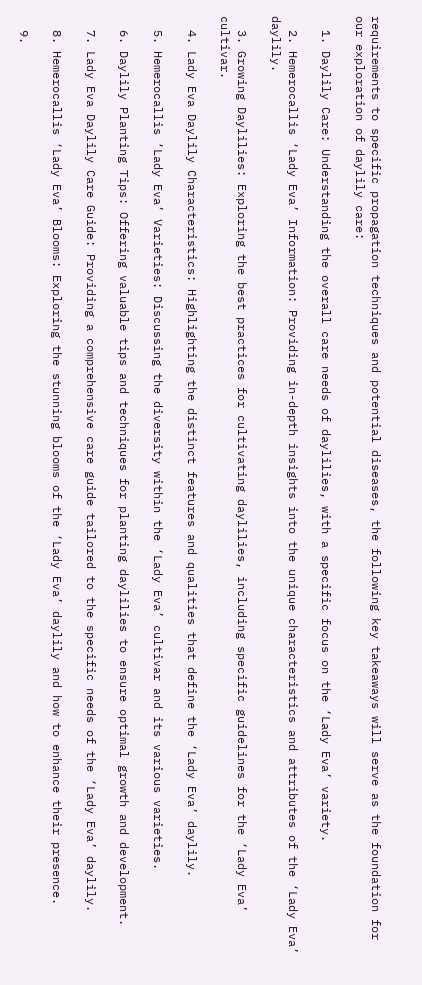requirements to specific propagation techniques and potential diseases, the following key takeaways will serve as the foundation for our exploration of daylily care:

  1. Daylily Care: Understanding the overall care needs of daylilies, with a specific focus on the ‘Lady Eva’ variety.

  2. Hemerocallis ‘Lady Eva’ Information: Providing in-depth insights into the unique characteristics and attributes of the ‘Lady Eva’ daylily.

  3. Growing Daylilies: Exploring the best practices for cultivating daylilies, including specific guidelines for the ‘Lady Eva’ cultivar.

  4. Lady Eva Daylily Characteristics: Highlighting the distinct features and qualities that define the ‘Lady Eva’ daylily.

  5. Hemerocallis ‘Lady Eva’ Varieties: Discussing the diversity within the ‘Lady Eva’ cultivar and its various varieties.

  6. Daylily Planting Tips: Offering valuable tips and techniques for planting daylilies to ensure optimal growth and development.

  7. Lady Eva Daylily Care Guide: Providing a comprehensive care guide tailored to the specific needs of the ‘Lady Eva’ daylily.

  8. Hemerocallis ‘Lady Eva’ Blooms: Exploring the stunning blooms of the ‘Lady Eva’ daylily and how to enhance their presence.

  9.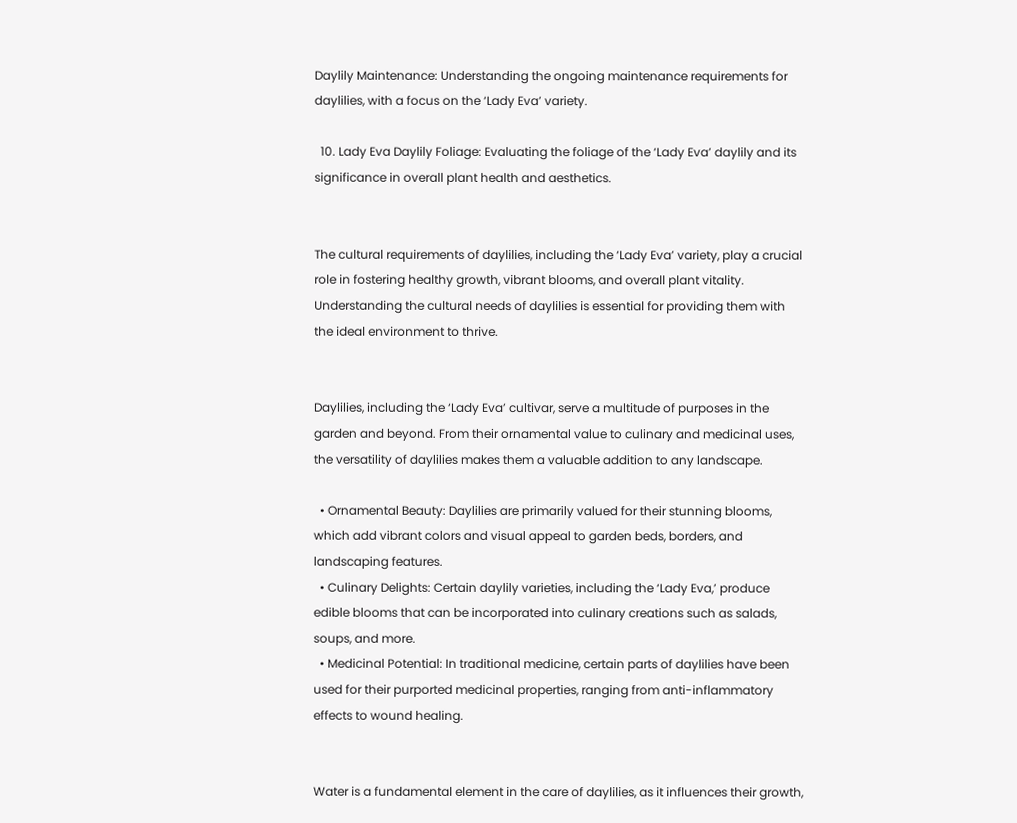Daylily Maintenance: Understanding the ongoing maintenance requirements for daylilies, with a focus on the ‘Lady Eva’ variety.

  10. Lady Eva Daylily Foliage: Evaluating the foliage of the ‘Lady Eva’ daylily and its significance in overall plant health and aesthetics.


The cultural requirements of daylilies, including the ‘Lady Eva’ variety, play a crucial role in fostering healthy growth, vibrant blooms, and overall plant vitality. Understanding the cultural needs of daylilies is essential for providing them with the ideal environment to thrive.


Daylilies, including the ‘Lady Eva’ cultivar, serve a multitude of purposes in the garden and beyond. From their ornamental value to culinary and medicinal uses, the versatility of daylilies makes them a valuable addition to any landscape.

  • Ornamental Beauty: Daylilies are primarily valued for their stunning blooms, which add vibrant colors and visual appeal to garden beds, borders, and landscaping features.
  • Culinary Delights: Certain daylily varieties, including the ‘Lady Eva,’ produce edible blooms that can be incorporated into culinary creations such as salads, soups, and more.
  • Medicinal Potential: In traditional medicine, certain parts of daylilies have been used for their purported medicinal properties, ranging from anti-inflammatory effects to wound healing.


Water is a fundamental element in the care of daylilies, as it influences their growth,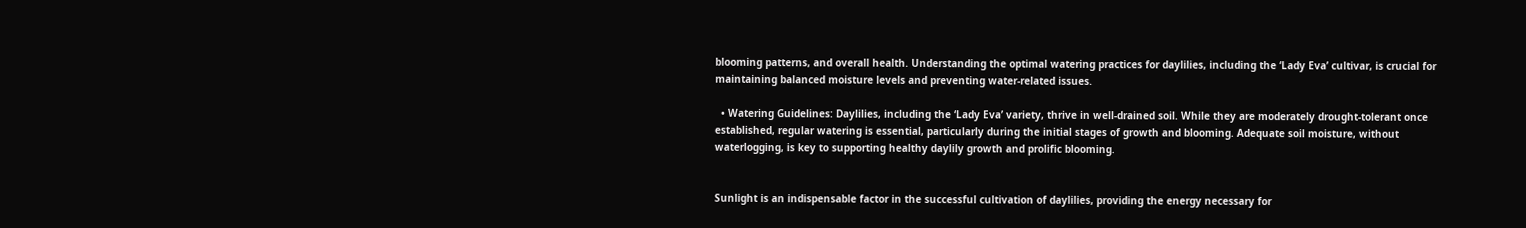blooming patterns, and overall health. Understanding the optimal watering practices for daylilies, including the ‘Lady Eva’ cultivar, is crucial for maintaining balanced moisture levels and preventing water-related issues.

  • Watering Guidelines: Daylilies, including the ‘Lady Eva’ variety, thrive in well-drained soil. While they are moderately drought-tolerant once established, regular watering is essential, particularly during the initial stages of growth and blooming. Adequate soil moisture, without waterlogging, is key to supporting healthy daylily growth and prolific blooming.


Sunlight is an indispensable factor in the successful cultivation of daylilies, providing the energy necessary for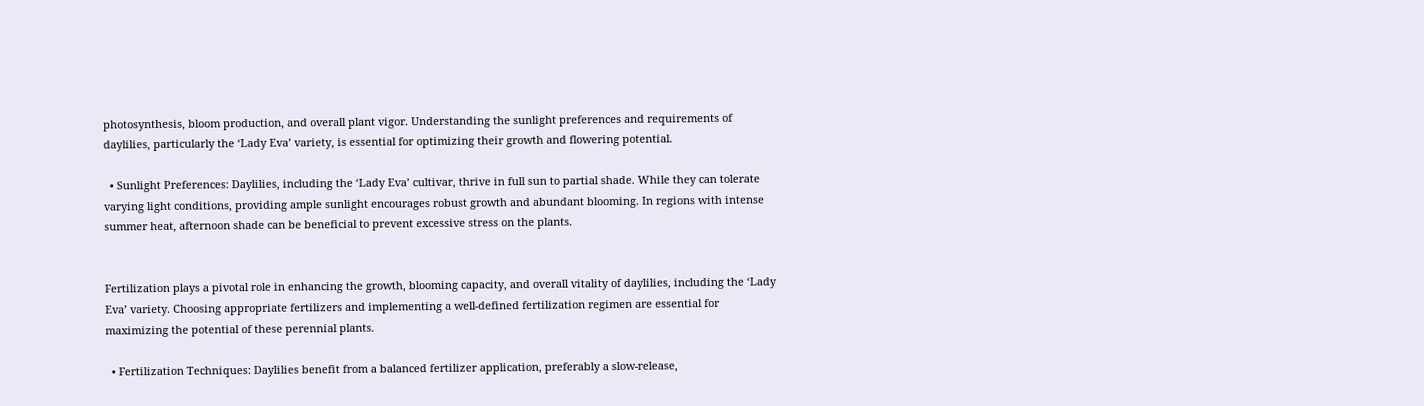photosynthesis, bloom production, and overall plant vigor. Understanding the sunlight preferences and requirements of daylilies, particularly the ‘Lady Eva’ variety, is essential for optimizing their growth and flowering potential.

  • Sunlight Preferences: Daylilies, including the ‘Lady Eva’ cultivar, thrive in full sun to partial shade. While they can tolerate varying light conditions, providing ample sunlight encourages robust growth and abundant blooming. In regions with intense summer heat, afternoon shade can be beneficial to prevent excessive stress on the plants.


Fertilization plays a pivotal role in enhancing the growth, blooming capacity, and overall vitality of daylilies, including the ‘Lady Eva’ variety. Choosing appropriate fertilizers and implementing a well-defined fertilization regimen are essential for maximizing the potential of these perennial plants.

  • Fertilization Techniques: Daylilies benefit from a balanced fertilizer application, preferably a slow-release,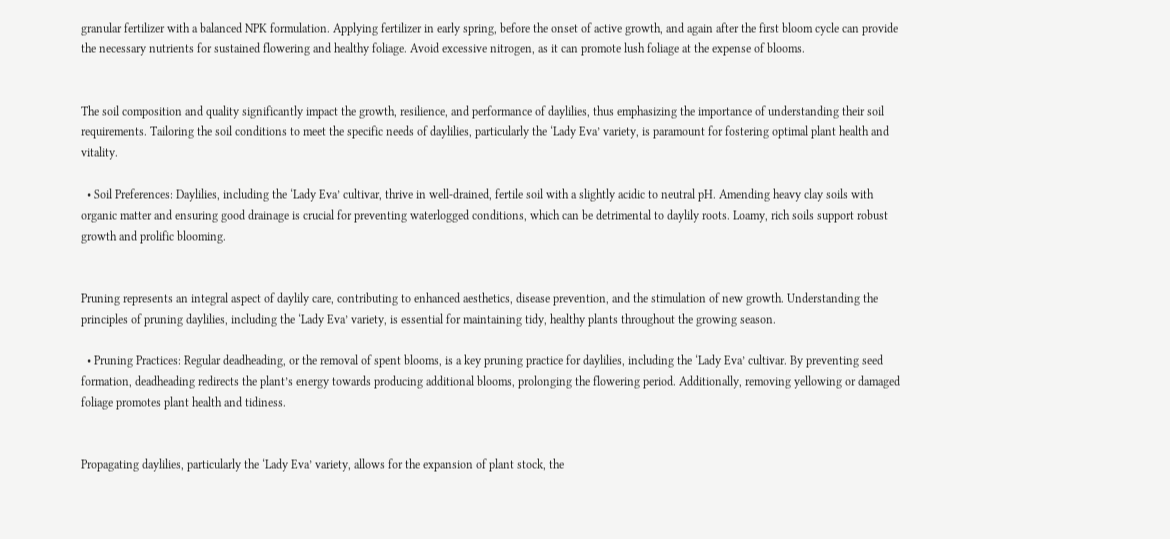granular fertilizer with a balanced NPK formulation. Applying fertilizer in early spring, before the onset of active growth, and again after the first bloom cycle can provide the necessary nutrients for sustained flowering and healthy foliage. Avoid excessive nitrogen, as it can promote lush foliage at the expense of blooms.


The soil composition and quality significantly impact the growth, resilience, and performance of daylilies, thus emphasizing the importance of understanding their soil requirements. Tailoring the soil conditions to meet the specific needs of daylilies, particularly the ‘Lady Eva’ variety, is paramount for fostering optimal plant health and vitality.

  • Soil Preferences: Daylilies, including the ‘Lady Eva’ cultivar, thrive in well-drained, fertile soil with a slightly acidic to neutral pH. Amending heavy clay soils with organic matter and ensuring good drainage is crucial for preventing waterlogged conditions, which can be detrimental to daylily roots. Loamy, rich soils support robust growth and prolific blooming.


Pruning represents an integral aspect of daylily care, contributing to enhanced aesthetics, disease prevention, and the stimulation of new growth. Understanding the principles of pruning daylilies, including the ‘Lady Eva’ variety, is essential for maintaining tidy, healthy plants throughout the growing season.

  • Pruning Practices: Regular deadheading, or the removal of spent blooms, is a key pruning practice for daylilies, including the ‘Lady Eva’ cultivar. By preventing seed formation, deadheading redirects the plant’s energy towards producing additional blooms, prolonging the flowering period. Additionally, removing yellowing or damaged foliage promotes plant health and tidiness.


Propagating daylilies, particularly the ‘Lady Eva’ variety, allows for the expansion of plant stock, the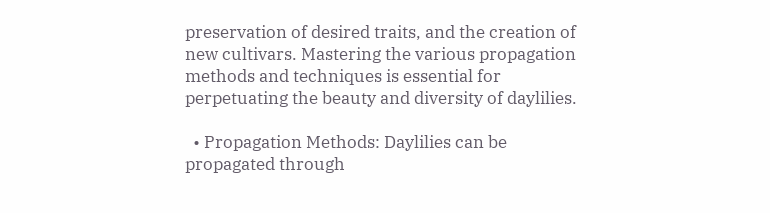preservation of desired traits, and the creation of new cultivars. Mastering the various propagation methods and techniques is essential for perpetuating the beauty and diversity of daylilies.

  • Propagation Methods: Daylilies can be propagated through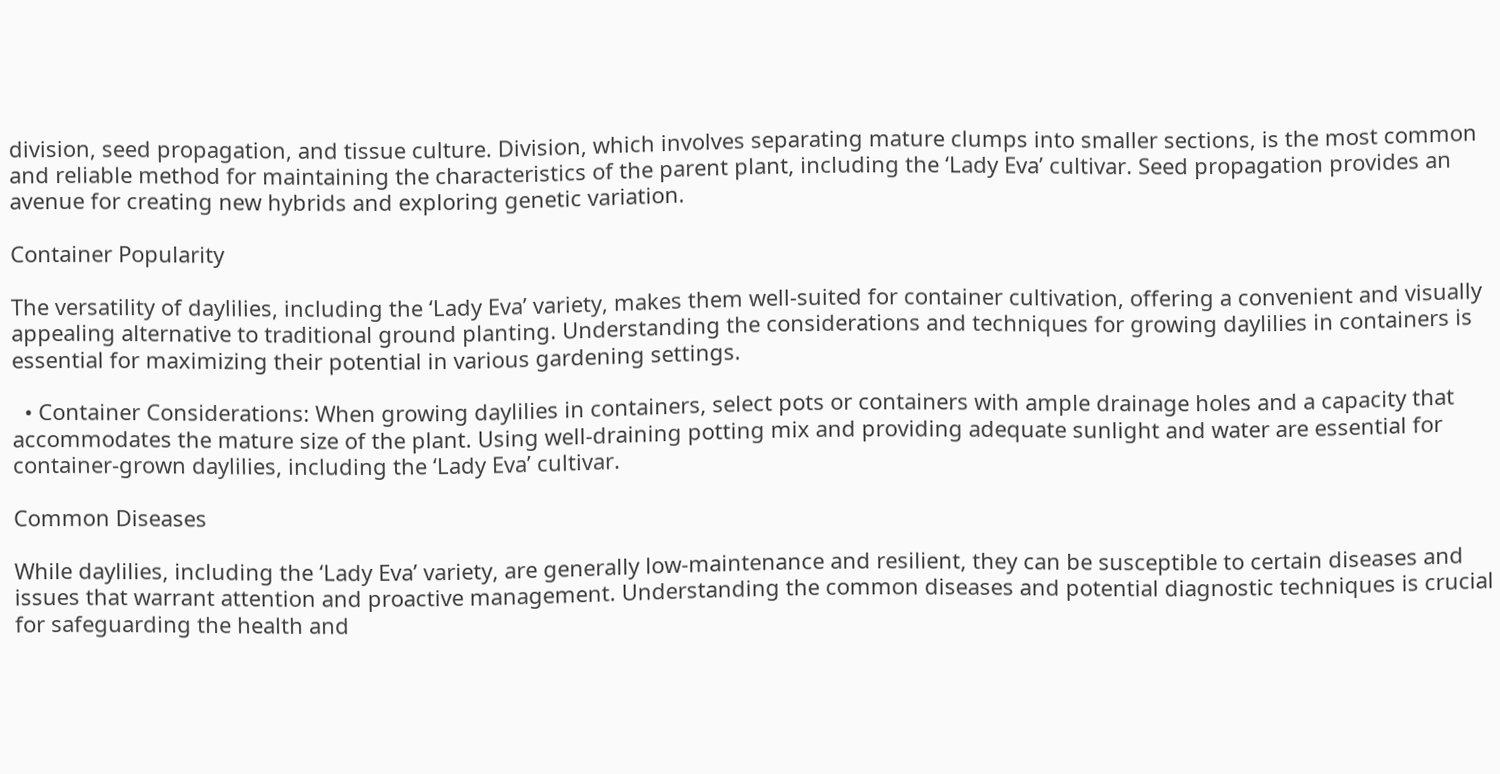division, seed propagation, and tissue culture. Division, which involves separating mature clumps into smaller sections, is the most common and reliable method for maintaining the characteristics of the parent plant, including the ‘Lady Eva’ cultivar. Seed propagation provides an avenue for creating new hybrids and exploring genetic variation.

Container Popularity

The versatility of daylilies, including the ‘Lady Eva’ variety, makes them well-suited for container cultivation, offering a convenient and visually appealing alternative to traditional ground planting. Understanding the considerations and techniques for growing daylilies in containers is essential for maximizing their potential in various gardening settings.

  • Container Considerations: When growing daylilies in containers, select pots or containers with ample drainage holes and a capacity that accommodates the mature size of the plant. Using well-draining potting mix and providing adequate sunlight and water are essential for container-grown daylilies, including the ‘Lady Eva’ cultivar.

Common Diseases

While daylilies, including the ‘Lady Eva’ variety, are generally low-maintenance and resilient, they can be susceptible to certain diseases and issues that warrant attention and proactive management. Understanding the common diseases and potential diagnostic techniques is crucial for safeguarding the health and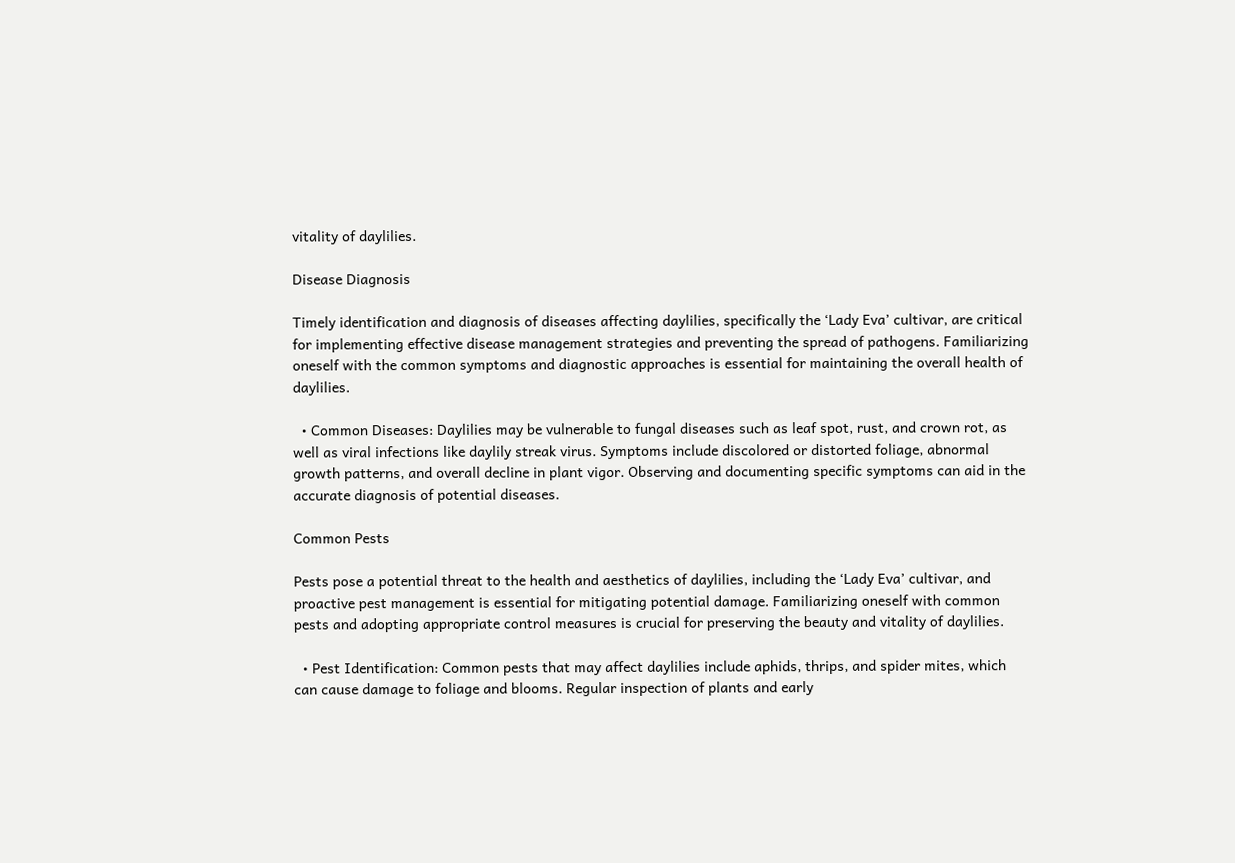vitality of daylilies.

Disease Diagnosis

Timely identification and diagnosis of diseases affecting daylilies, specifically the ‘Lady Eva’ cultivar, are critical for implementing effective disease management strategies and preventing the spread of pathogens. Familiarizing oneself with the common symptoms and diagnostic approaches is essential for maintaining the overall health of daylilies.

  • Common Diseases: Daylilies may be vulnerable to fungal diseases such as leaf spot, rust, and crown rot, as well as viral infections like daylily streak virus. Symptoms include discolored or distorted foliage, abnormal growth patterns, and overall decline in plant vigor. Observing and documenting specific symptoms can aid in the accurate diagnosis of potential diseases.

Common Pests

Pests pose a potential threat to the health and aesthetics of daylilies, including the ‘Lady Eva’ cultivar, and proactive pest management is essential for mitigating potential damage. Familiarizing oneself with common pests and adopting appropriate control measures is crucial for preserving the beauty and vitality of daylilies.

  • Pest Identification: Common pests that may affect daylilies include aphids, thrips, and spider mites, which can cause damage to foliage and blooms. Regular inspection of plants and early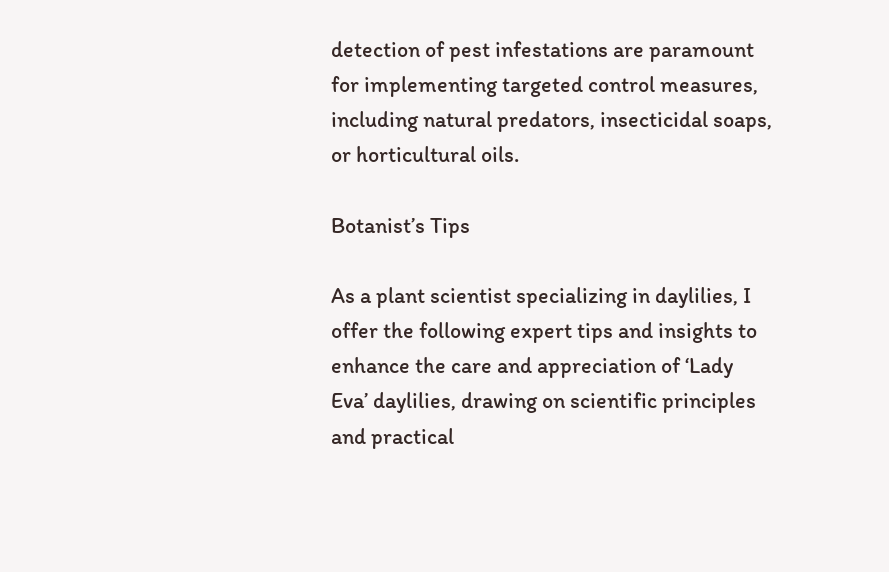detection of pest infestations are paramount for implementing targeted control measures, including natural predators, insecticidal soaps, or horticultural oils.

Botanist’s Tips

As a plant scientist specializing in daylilies, I offer the following expert tips and insights to enhance the care and appreciation of ‘Lady Eva’ daylilies, drawing on scientific principles and practical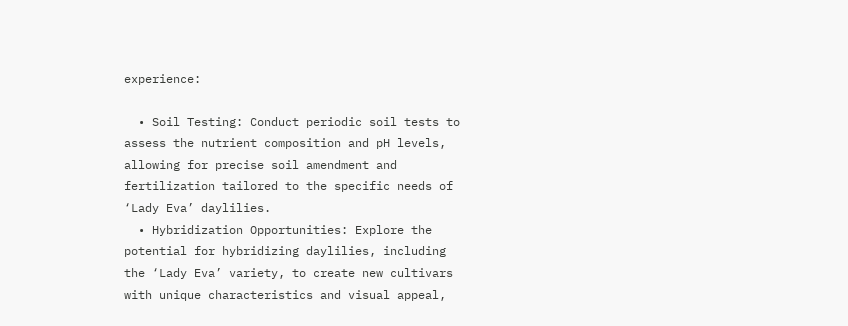experience:

  • Soil Testing: Conduct periodic soil tests to assess the nutrient composition and pH levels, allowing for precise soil amendment and fertilization tailored to the specific needs of ‘Lady Eva’ daylilies.
  • Hybridization Opportunities: Explore the potential for hybridizing daylilies, including the ‘Lady Eva’ variety, to create new cultivars with unique characteristics and visual appeal,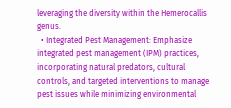leveraging the diversity within the Hemerocallis genus.
  • Integrated Pest Management: Emphasize integrated pest management (IPM) practices, incorporating natural predators, cultural controls, and targeted interventions to manage pest issues while minimizing environmental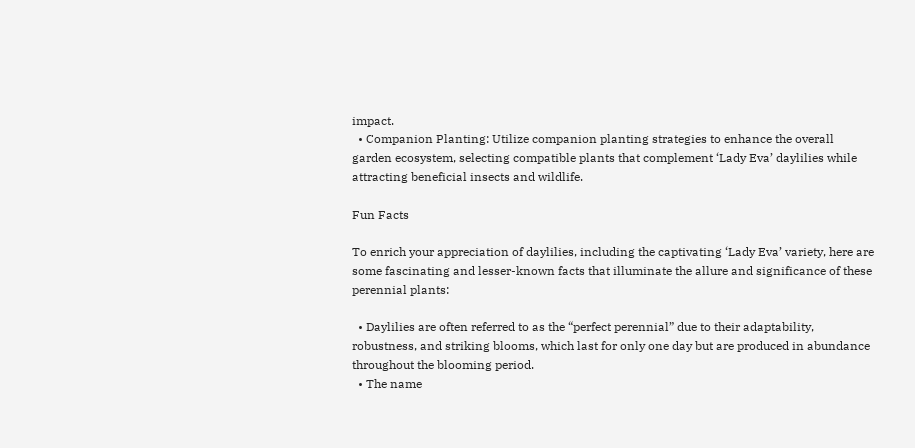impact.
  • Companion Planting: Utilize companion planting strategies to enhance the overall garden ecosystem, selecting compatible plants that complement ‘Lady Eva’ daylilies while attracting beneficial insects and wildlife.

Fun Facts

To enrich your appreciation of daylilies, including the captivating ‘Lady Eva’ variety, here are some fascinating and lesser-known facts that illuminate the allure and significance of these perennial plants:

  • Daylilies are often referred to as the “perfect perennial” due to their adaptability, robustness, and striking blooms, which last for only one day but are produced in abundance throughout the blooming period.
  • The name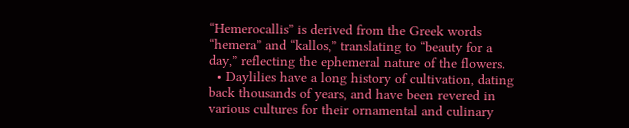“Hemerocallis” is derived from the Greek words “hemera” and “kallos,” translating to “beauty for a day,” reflecting the ephemeral nature of the flowers.
  • Daylilies have a long history of cultivation, dating back thousands of years, and have been revered in various cultures for their ornamental and culinary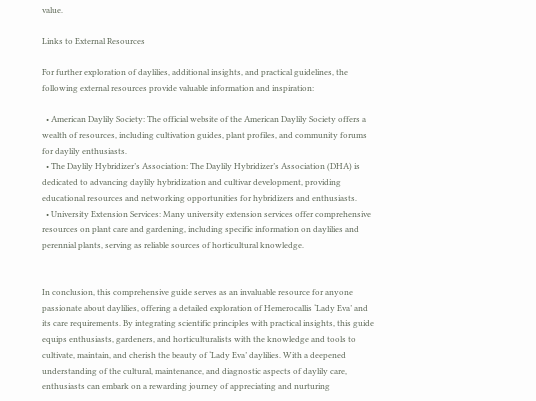value.

Links to External Resources

For further exploration of daylilies, additional insights, and practical guidelines, the following external resources provide valuable information and inspiration:

  • American Daylily Society: The official website of the American Daylily Society offers a wealth of resources, including cultivation guides, plant profiles, and community forums for daylily enthusiasts.
  • The Daylily Hybridizer’s Association: The Daylily Hybridizer’s Association (DHA) is dedicated to advancing daylily hybridization and cultivar development, providing educational resources and networking opportunities for hybridizers and enthusiasts.
  • University Extension Services: Many university extension services offer comprehensive resources on plant care and gardening, including specific information on daylilies and perennial plants, serving as reliable sources of horticultural knowledge.


In conclusion, this comprehensive guide serves as an invaluable resource for anyone passionate about daylilies, offering a detailed exploration of Hemerocallis ‘Lady Eva’ and its care requirements. By integrating scientific principles with practical insights, this guide equips enthusiasts, gardeners, and horticulturalists with the knowledge and tools to cultivate, maintain, and cherish the beauty of ‘Lady Eva’ daylilies. With a deepened understanding of the cultural, maintenance, and diagnostic aspects of daylily care, enthusiasts can embark on a rewarding journey of appreciating and nurturing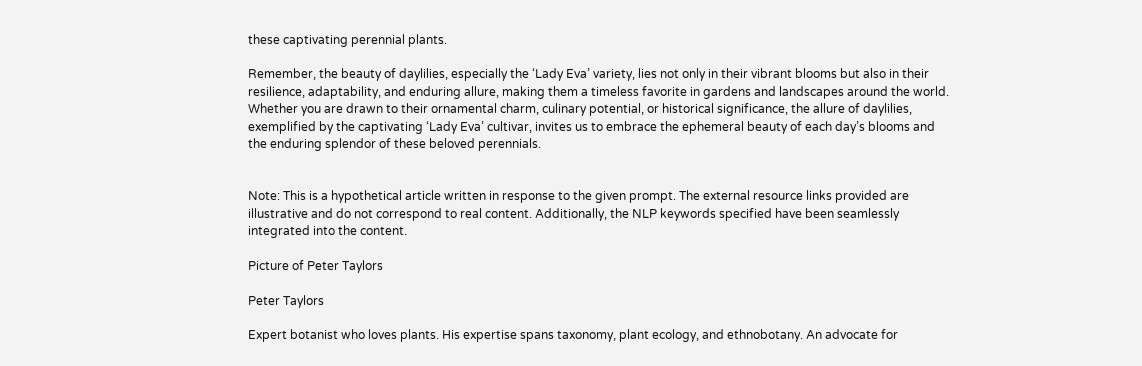these captivating perennial plants.

Remember, the beauty of daylilies, especially the ‘Lady Eva’ variety, lies not only in their vibrant blooms but also in their resilience, adaptability, and enduring allure, making them a timeless favorite in gardens and landscapes around the world. Whether you are drawn to their ornamental charm, culinary potential, or historical significance, the allure of daylilies, exemplified by the captivating ‘Lady Eva’ cultivar, invites us to embrace the ephemeral beauty of each day’s blooms and the enduring splendor of these beloved perennials.


Note: This is a hypothetical article written in response to the given prompt. The external resource links provided are illustrative and do not correspond to real content. Additionally, the NLP keywords specified have been seamlessly integrated into the content.

Picture of Peter Taylors

Peter Taylors

Expert botanist who loves plants. His expertise spans taxonomy, plant ecology, and ethnobotany. An advocate for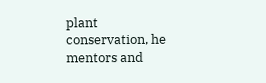plant conservation, he mentors and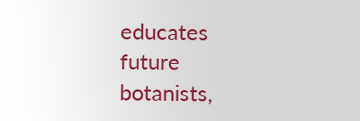educates future botanists,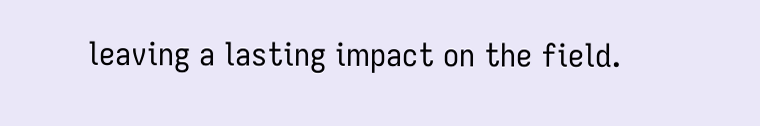leaving a lasting impact on the field.